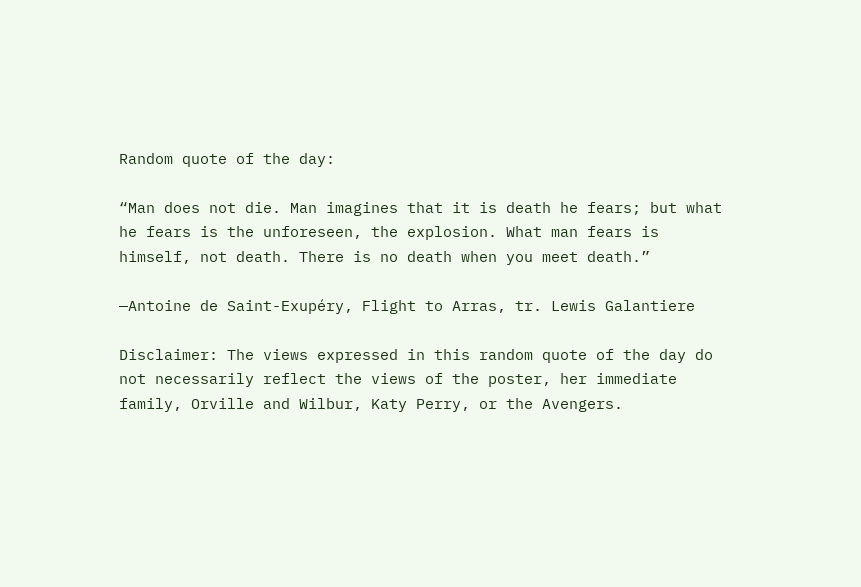Random quote of the day:

“Man does not die. Man imagines that it is death he fears; but what he fears is the unforeseen, the explosion. What man fears is himself, not death. There is no death when you meet death.”

—Antoine de Saint-Exupéry, Flight to Arras, tr. Lewis Galantiere

Disclaimer: The views expressed in this random quote of the day do not necessarily reflect the views of the poster, her immediate family, Orville and Wilbur, Katy Perry, or the Avengers.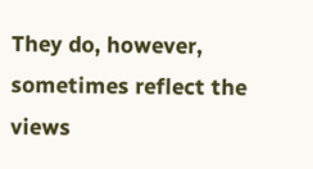They do, however, sometimes reflect the views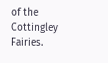of the Cottingley Fairies.